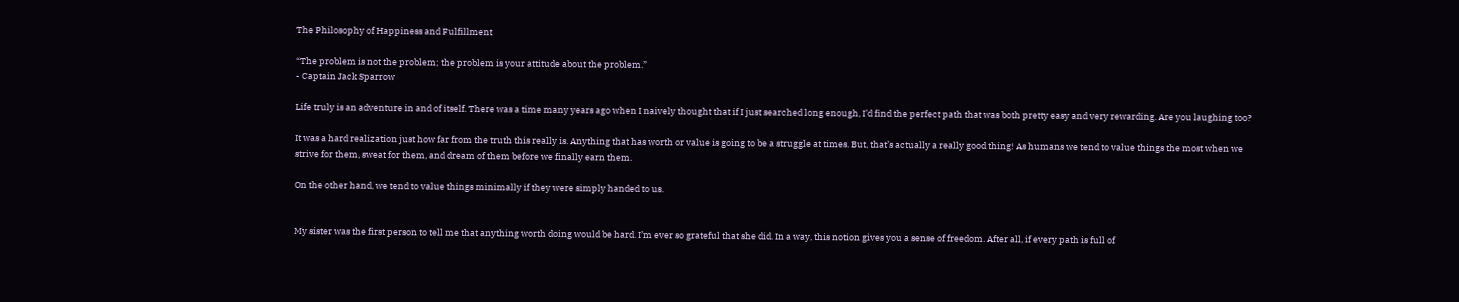The Philosophy of Happiness and Fulfillment

“The problem is not the problem; the problem is your attitude about the problem.”
- Captain Jack Sparrow

Life truly is an adventure in and of itself. There was a time many years ago when I naively thought that if I just searched long enough, I’d find the perfect path that was both pretty easy and very rewarding. Are you laughing too?

It was a hard realization just how far from the truth this really is. Anything that has worth or value is going to be a struggle at times. But, that’s actually a really good thing! As humans we tend to value things the most when we strive for them, sweat for them, and dream of them before we finally earn them.

On the other hand, we tend to value things minimally if they were simply handed to us.


My sister was the first person to tell me that anything worth doing would be hard. I’m ever so grateful that she did. In a way, this notion gives you a sense of freedom. After all, if every path is full of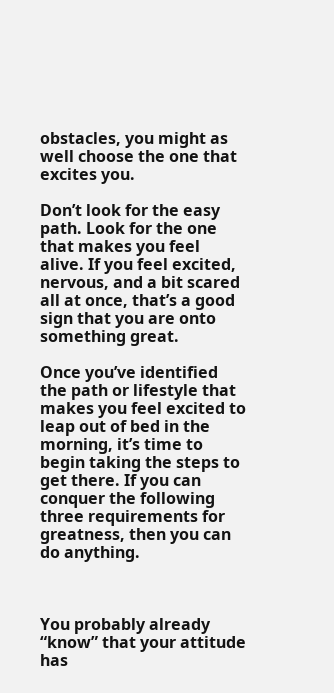obstacles, you might as well choose the one that excites you.

Don’t look for the easy path. Look for the one that makes you feel alive. If you feel excited, nervous, and a bit scared all at once, that’s a good sign that you are onto something great.

Once you’ve identified the path or lifestyle that makes you feel excited to leap out of bed in the morning, it’s time to begin taking the steps to get there. If you can conquer the following three requirements for greatness, then you can do anything.



You probably already “know” that your attitude has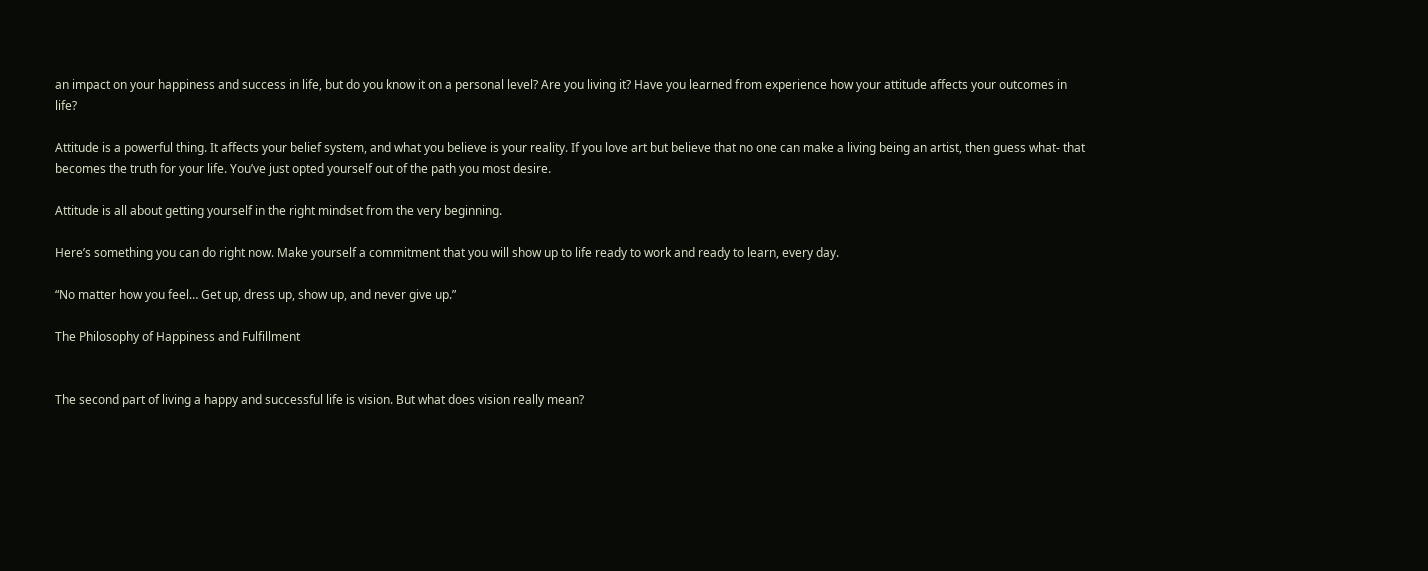an impact on your happiness and success in life, but do you know it on a personal level? Are you living it? Have you learned from experience how your attitude affects your outcomes in life?

Attitude is a powerful thing. It affects your belief system, and what you believe is your reality. If you love art but believe that no one can make a living being an artist, then guess what- that becomes the truth for your life. You’ve just opted yourself out of the path you most desire.

Attitude is all about getting yourself in the right mindset from the very beginning.

Here’s something you can do right now. Make yourself a commitment that you will show up to life ready to work and ready to learn, every day.

“No matter how you feel… Get up, dress up, show up, and never give up.”

The Philosophy of Happiness and Fulfillment


The second part of living a happy and successful life is vision. But what does vision really mean?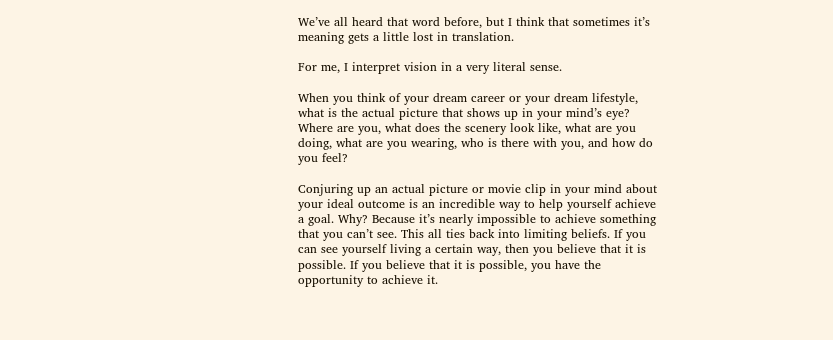We’ve all heard that word before, but I think that sometimes it’s meaning gets a little lost in translation.

For me, I interpret vision in a very literal sense.

When you think of your dream career or your dream lifestyle, what is the actual picture that shows up in your mind’s eye? Where are you, what does the scenery look like, what are you doing, what are you wearing, who is there with you, and how do you feel?

Conjuring up an actual picture or movie clip in your mind about your ideal outcome is an incredible way to help yourself achieve a goal. Why? Because it’s nearly impossible to achieve something that you can’t see. This all ties back into limiting beliefs. If you can see yourself living a certain way, then you believe that it is possible. If you believe that it is possible, you have the opportunity to achieve it.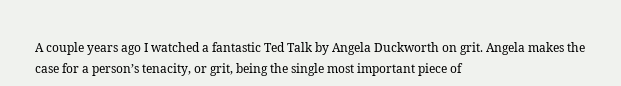A couple years ago I watched a fantastic Ted Talk by Angela Duckworth on grit. Angela makes the case for a person’s tenacity, or grit, being the single most important piece of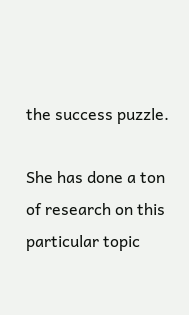the success puzzle.

She has done a ton of research on this particular topic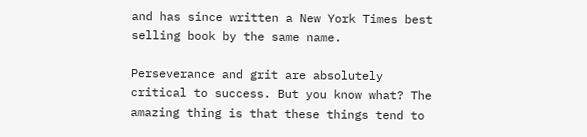and has since written a New York Times best selling book by the same name.

Perseverance and grit are absolutely critical to success. But you know what? The amazing thing is that these things tend to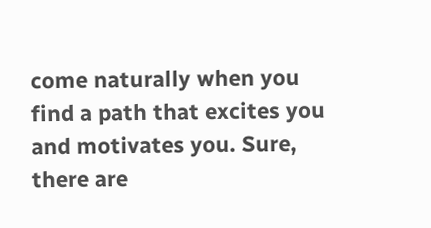come naturally when you find a path that excites you and motivates you. Sure, there are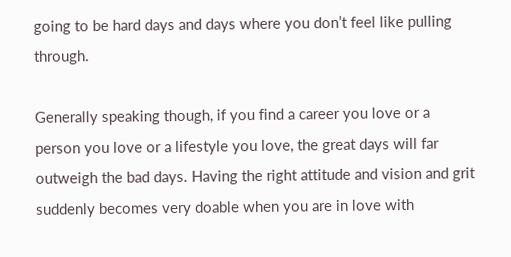going to be hard days and days where you don’t feel like pulling through.

Generally speaking though, if you find a career you love or a person you love or a lifestyle you love, the great days will far outweigh the bad days. Having the right attitude and vision and grit suddenly becomes very doable when you are in love with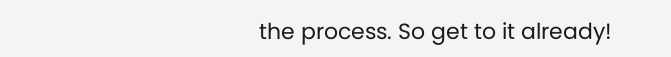the process. So get to it already!